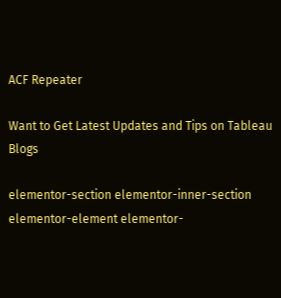ACF Repeater

Want to Get Latest Updates and Tips on Tableau Blogs

elementor-section elementor-inner-section elementor-element elementor-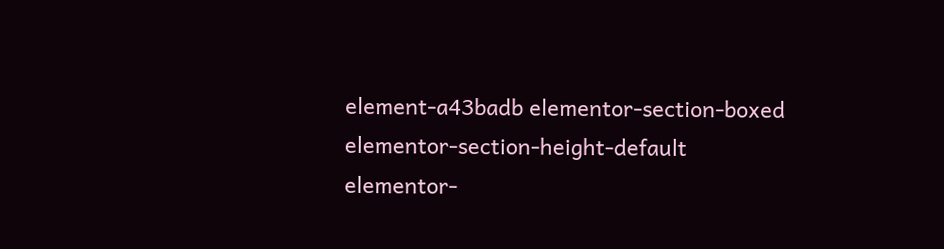element-a43badb elementor-section-boxed elementor-section-height-default elementor-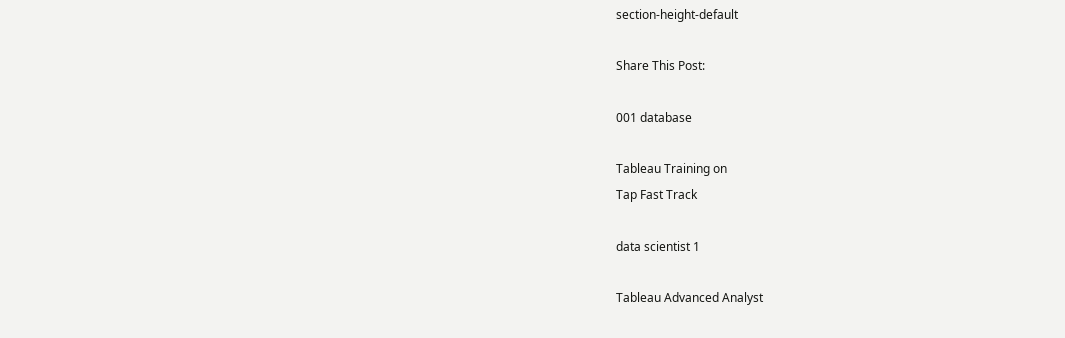section-height-default

Share This Post:

001 database

Tableau Training on
Tap Fast Track

data scientist 1

Tableau Advanced Analyst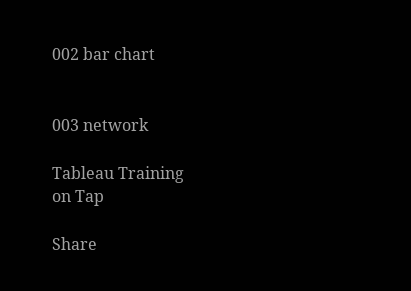002 bar chart


003 network

Tableau Training
on Tap

Share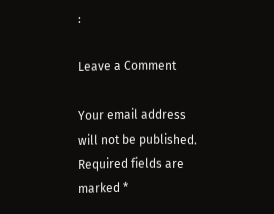:

Leave a Comment

Your email address will not be published. Required fields are marked *